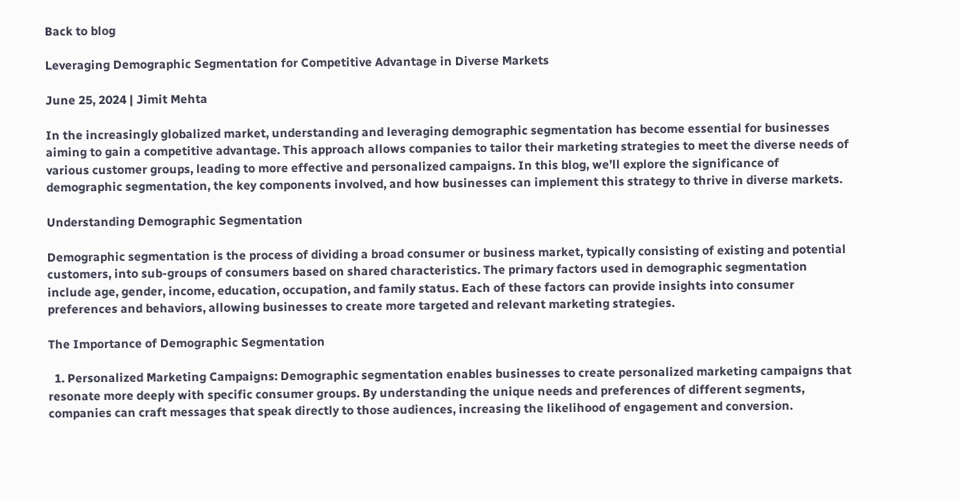Back to blog

Leveraging Demographic Segmentation for Competitive Advantage in Diverse Markets

June 25, 2024 | Jimit Mehta

In the increasingly globalized market, understanding and leveraging demographic segmentation has become essential for businesses aiming to gain a competitive advantage. This approach allows companies to tailor their marketing strategies to meet the diverse needs of various customer groups, leading to more effective and personalized campaigns. In this blog, we’ll explore the significance of demographic segmentation, the key components involved, and how businesses can implement this strategy to thrive in diverse markets.

Understanding Demographic Segmentation

Demographic segmentation is the process of dividing a broad consumer or business market, typically consisting of existing and potential customers, into sub-groups of consumers based on shared characteristics. The primary factors used in demographic segmentation include age, gender, income, education, occupation, and family status. Each of these factors can provide insights into consumer preferences and behaviors, allowing businesses to create more targeted and relevant marketing strategies.

The Importance of Demographic Segmentation

  1. Personalized Marketing Campaigns: Demographic segmentation enables businesses to create personalized marketing campaigns that resonate more deeply with specific consumer groups. By understanding the unique needs and preferences of different segments, companies can craft messages that speak directly to those audiences, increasing the likelihood of engagement and conversion.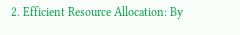2. Efficient Resource Allocation: By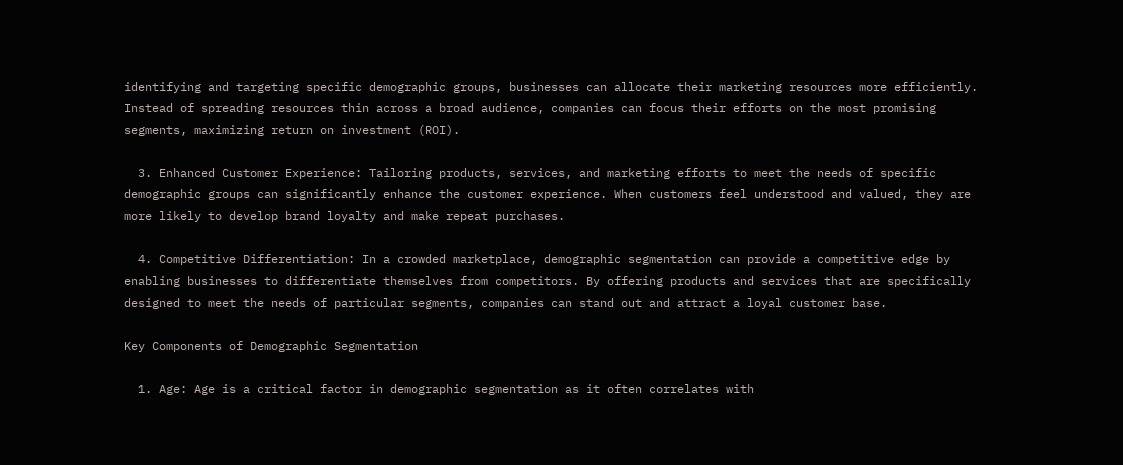identifying and targeting specific demographic groups, businesses can allocate their marketing resources more efficiently. Instead of spreading resources thin across a broad audience, companies can focus their efforts on the most promising segments, maximizing return on investment (ROI).

  3. Enhanced Customer Experience: Tailoring products, services, and marketing efforts to meet the needs of specific demographic groups can significantly enhance the customer experience. When customers feel understood and valued, they are more likely to develop brand loyalty and make repeat purchases.

  4. Competitive Differentiation: In a crowded marketplace, demographic segmentation can provide a competitive edge by enabling businesses to differentiate themselves from competitors. By offering products and services that are specifically designed to meet the needs of particular segments, companies can stand out and attract a loyal customer base.

Key Components of Demographic Segmentation

  1. Age: Age is a critical factor in demographic segmentation as it often correlates with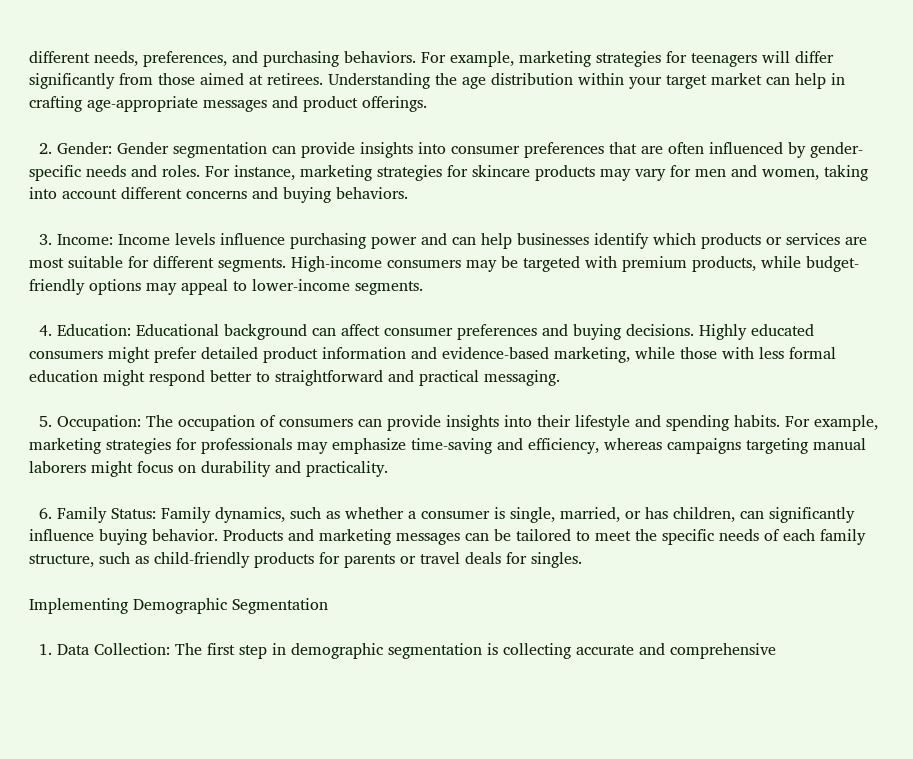different needs, preferences, and purchasing behaviors. For example, marketing strategies for teenagers will differ significantly from those aimed at retirees. Understanding the age distribution within your target market can help in crafting age-appropriate messages and product offerings.

  2. Gender: Gender segmentation can provide insights into consumer preferences that are often influenced by gender-specific needs and roles. For instance, marketing strategies for skincare products may vary for men and women, taking into account different concerns and buying behaviors.

  3. Income: Income levels influence purchasing power and can help businesses identify which products or services are most suitable for different segments. High-income consumers may be targeted with premium products, while budget-friendly options may appeal to lower-income segments.

  4. Education: Educational background can affect consumer preferences and buying decisions. Highly educated consumers might prefer detailed product information and evidence-based marketing, while those with less formal education might respond better to straightforward and practical messaging.

  5. Occupation: The occupation of consumers can provide insights into their lifestyle and spending habits. For example, marketing strategies for professionals may emphasize time-saving and efficiency, whereas campaigns targeting manual laborers might focus on durability and practicality.

  6. Family Status: Family dynamics, such as whether a consumer is single, married, or has children, can significantly influence buying behavior. Products and marketing messages can be tailored to meet the specific needs of each family structure, such as child-friendly products for parents or travel deals for singles.

Implementing Demographic Segmentation

  1. Data Collection: The first step in demographic segmentation is collecting accurate and comprehensive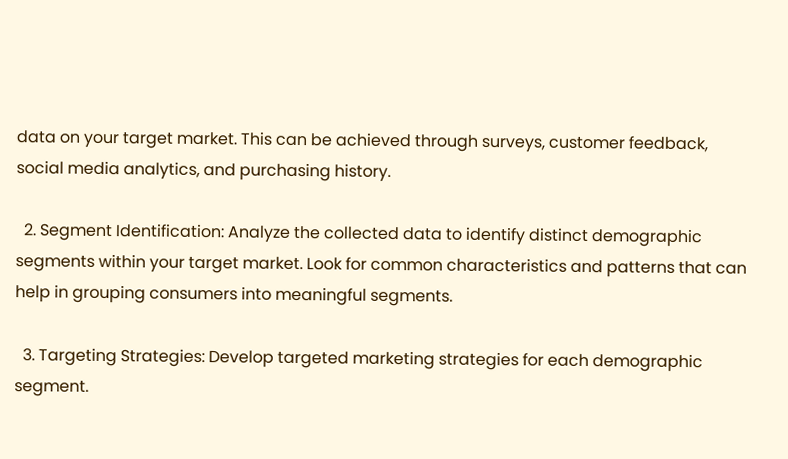data on your target market. This can be achieved through surveys, customer feedback, social media analytics, and purchasing history.

  2. Segment Identification: Analyze the collected data to identify distinct demographic segments within your target market. Look for common characteristics and patterns that can help in grouping consumers into meaningful segments.

  3. Targeting Strategies: Develop targeted marketing strategies for each demographic segment.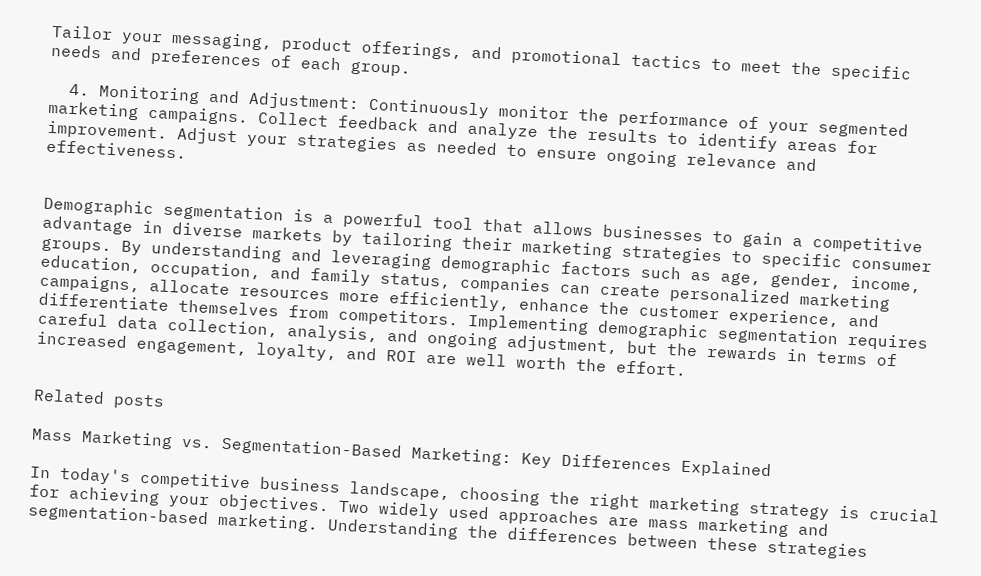Tailor your messaging, product offerings, and promotional tactics to meet the specific needs and preferences of each group.

  4. Monitoring and Adjustment: Continuously monitor the performance of your segmented marketing campaigns. Collect feedback and analyze the results to identify areas for improvement. Adjust your strategies as needed to ensure ongoing relevance and effectiveness.


Demographic segmentation is a powerful tool that allows businesses to gain a competitive advantage in diverse markets by tailoring their marketing strategies to specific consumer groups. By understanding and leveraging demographic factors such as age, gender, income, education, occupation, and family status, companies can create personalized marketing campaigns, allocate resources more efficiently, enhance the customer experience, and differentiate themselves from competitors. Implementing demographic segmentation requires careful data collection, analysis, and ongoing adjustment, but the rewards in terms of increased engagement, loyalty, and ROI are well worth the effort.


Related posts

Mass Marketing vs. Segmentation-Based Marketing: Key Differences Explained

In today's competitive business landscape, choosing the right marketing strategy is crucial for achieving your objectives. Two widely used approaches are mass marketing and segmentation-based marketing. Understanding the differences between these strategies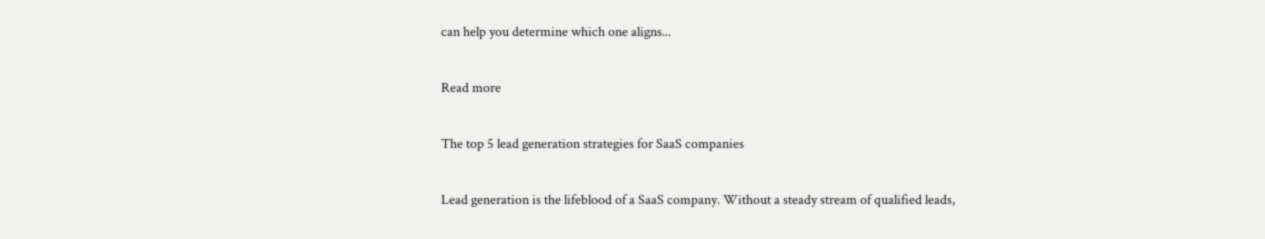can help you determine which one aligns...

Read more

The top 5 lead generation strategies for SaaS companies

Lead generation is the lifeblood of a SaaS company. Without a steady stream of qualified leads,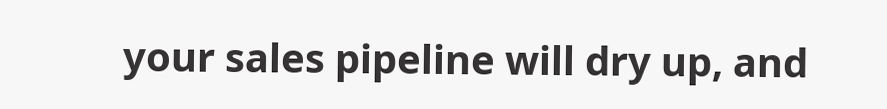your sales pipeline will dry up, and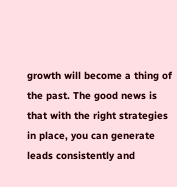growth will become a thing of the past. The good news is that with the right strategies in place, you can generate leads consistently and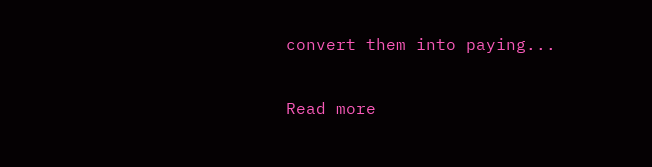convert them into paying...

Read more